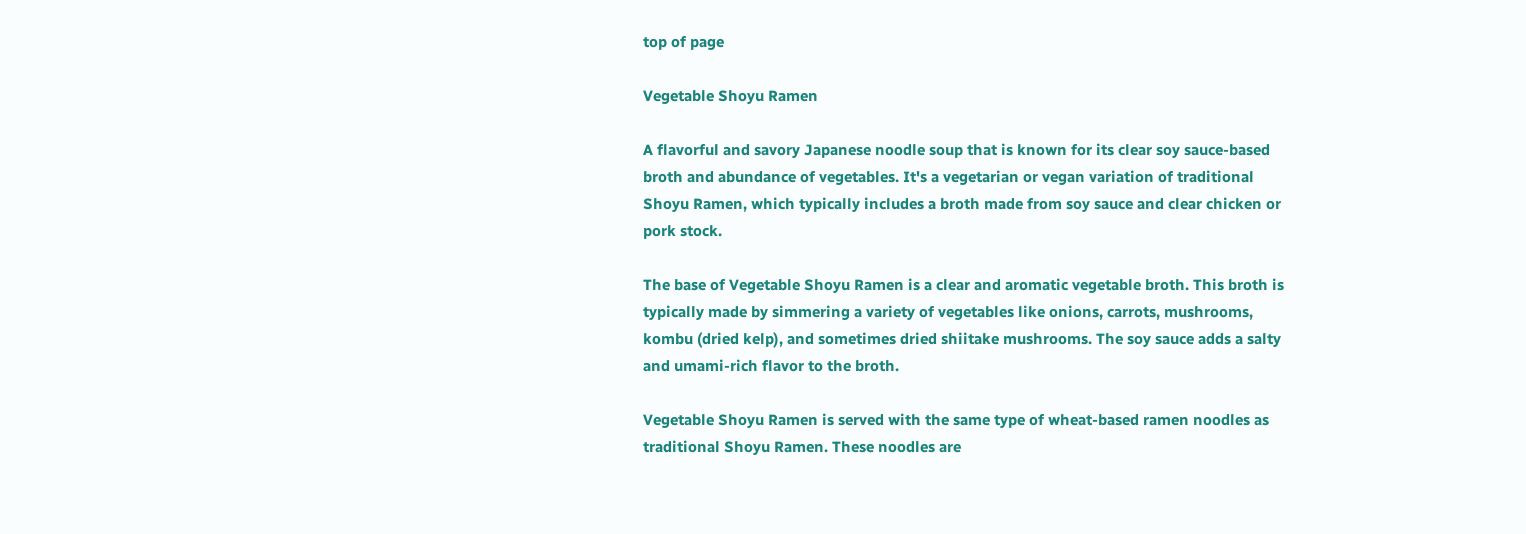top of page

Vegetable Shoyu Ramen

A flavorful and savory Japanese noodle soup that is known for its clear soy sauce-based broth and abundance of vegetables. It's a vegetarian or vegan variation of traditional Shoyu Ramen, which typically includes a broth made from soy sauce and clear chicken or pork stock.

The base of Vegetable Shoyu Ramen is a clear and aromatic vegetable broth. This broth is typically made by simmering a variety of vegetables like onions, carrots, mushrooms, kombu (dried kelp), and sometimes dried shiitake mushrooms. The soy sauce adds a salty and umami-rich flavor to the broth.

Vegetable Shoyu Ramen is served with the same type of wheat-based ramen noodles as traditional Shoyu Ramen. These noodles are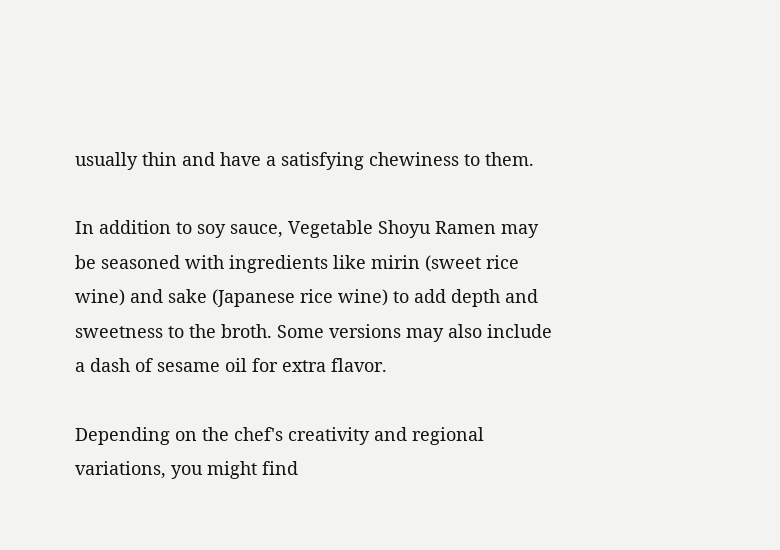usually thin and have a satisfying chewiness to them.

In addition to soy sauce, Vegetable Shoyu Ramen may be seasoned with ingredients like mirin (sweet rice wine) and sake (Japanese rice wine) to add depth and sweetness to the broth. Some versions may also include a dash of sesame oil for extra flavor.

Depending on the chef's creativity and regional variations, you might find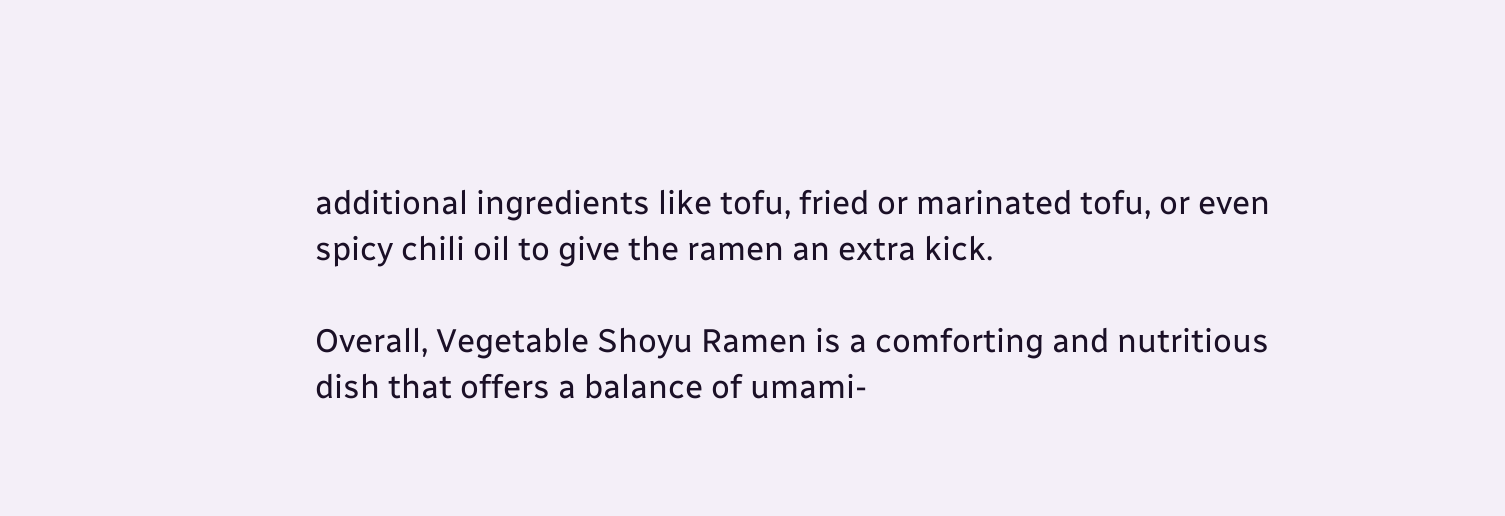additional ingredients like tofu, fried or marinated tofu, or even spicy chili oil to give the ramen an extra kick.

Overall, Vegetable Shoyu Ramen is a comforting and nutritious dish that offers a balance of umami-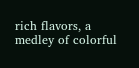rich flavors, a medley of colorful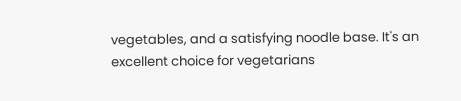vegetables, and a satisfying noodle base. It's an excellent choice for vegetarians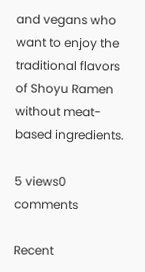and vegans who want to enjoy the traditional flavors of Shoyu Ramen without meat-based ingredients.

5 views0 comments

Recent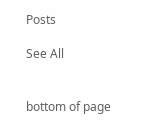Posts

See All


bottom of page